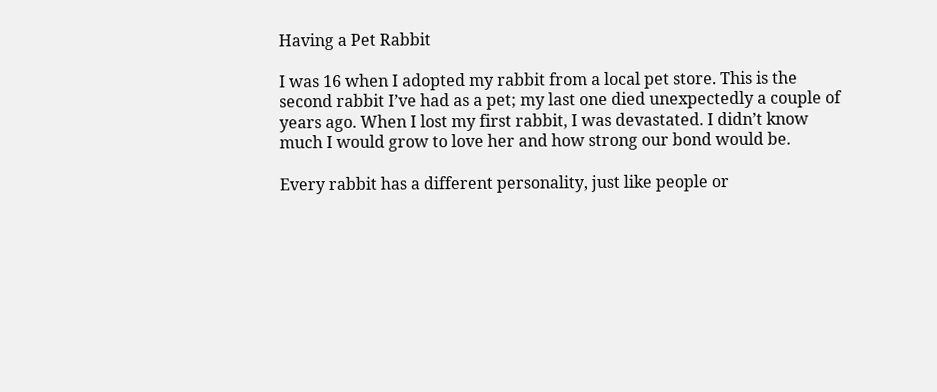Having a Pet Rabbit

I was 16 when I adopted my rabbit from a local pet store. This is the second rabbit I’ve had as a pet; my last one died unexpectedly a couple of years ago. When I lost my first rabbit, I was devastated. I didn’t know much I would grow to love her and how strong our bond would be.

Every rabbit has a different personality, just like people or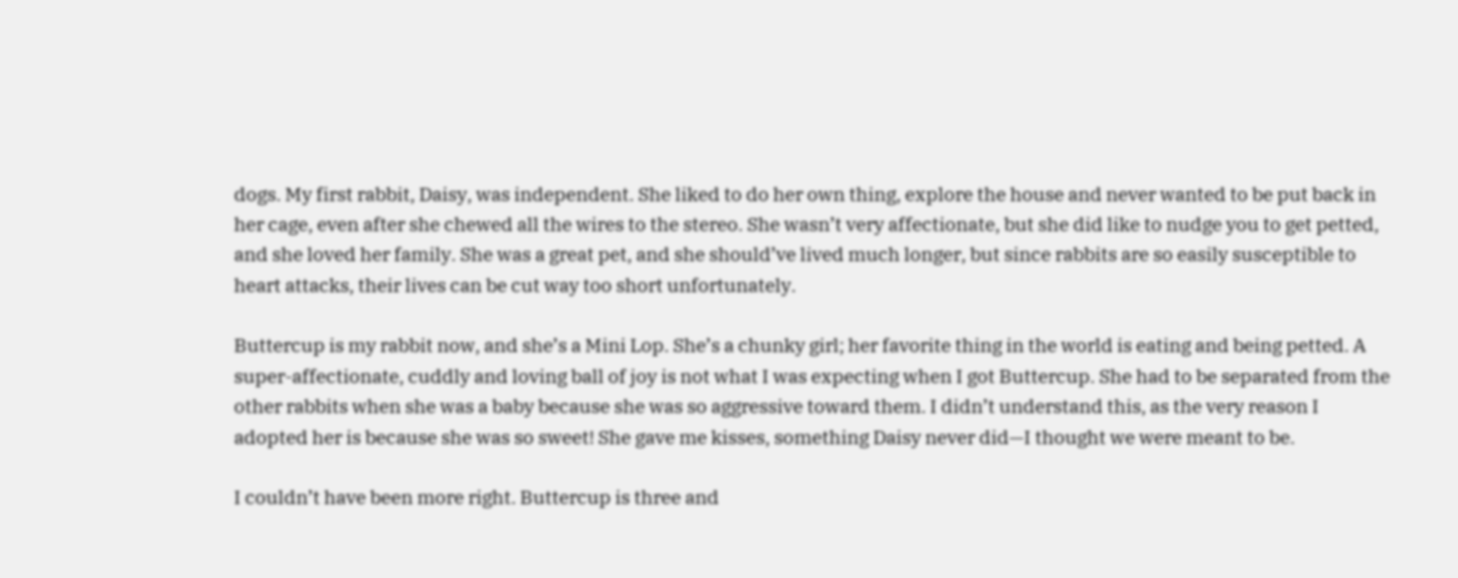dogs. My first rabbit, Daisy, was independent. She liked to do her own thing, explore the house and never wanted to be put back in her cage, even after she chewed all the wires to the stereo. She wasn’t very affectionate, but she did like to nudge you to get petted, and she loved her family. She was a great pet, and she should’ve lived much longer, but since rabbits are so easily susceptible to heart attacks, their lives can be cut way too short unfortunately.

Buttercup is my rabbit now, and she’s a Mini Lop. She’s a chunky girl; her favorite thing in the world is eating and being petted. A super-affectionate, cuddly and loving ball of joy is not what I was expecting when I got Buttercup. She had to be separated from the other rabbits when she was a baby because she was so aggressive toward them. I didn’t understand this, as the very reason I adopted her is because she was so sweet! She gave me kisses, something Daisy never did—I thought we were meant to be.

I couldn’t have been more right. Buttercup is three and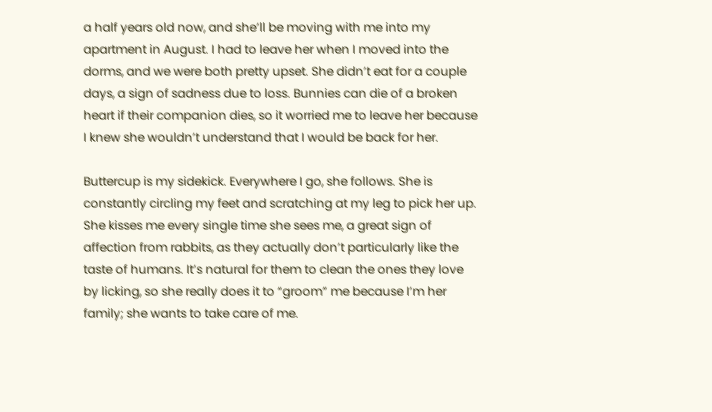a half years old now, and she’ll be moving with me into my apartment in August. I had to leave her when I moved into the dorms, and we were both pretty upset. She didn’t eat for a couple days, a sign of sadness due to loss. Bunnies can die of a broken heart if their companion dies, so it worried me to leave her because I knew she wouldn’t understand that I would be back for her.

Buttercup is my sidekick. Everywhere I go, she follows. She is constantly circling my feet and scratching at my leg to pick her up. She kisses me every single time she sees me, a great sign of affection from rabbits, as they actually don’t particularly like the taste of humans. It’s natural for them to clean the ones they love by licking, so she really does it to “groom” me because I’m her family; she wants to take care of me.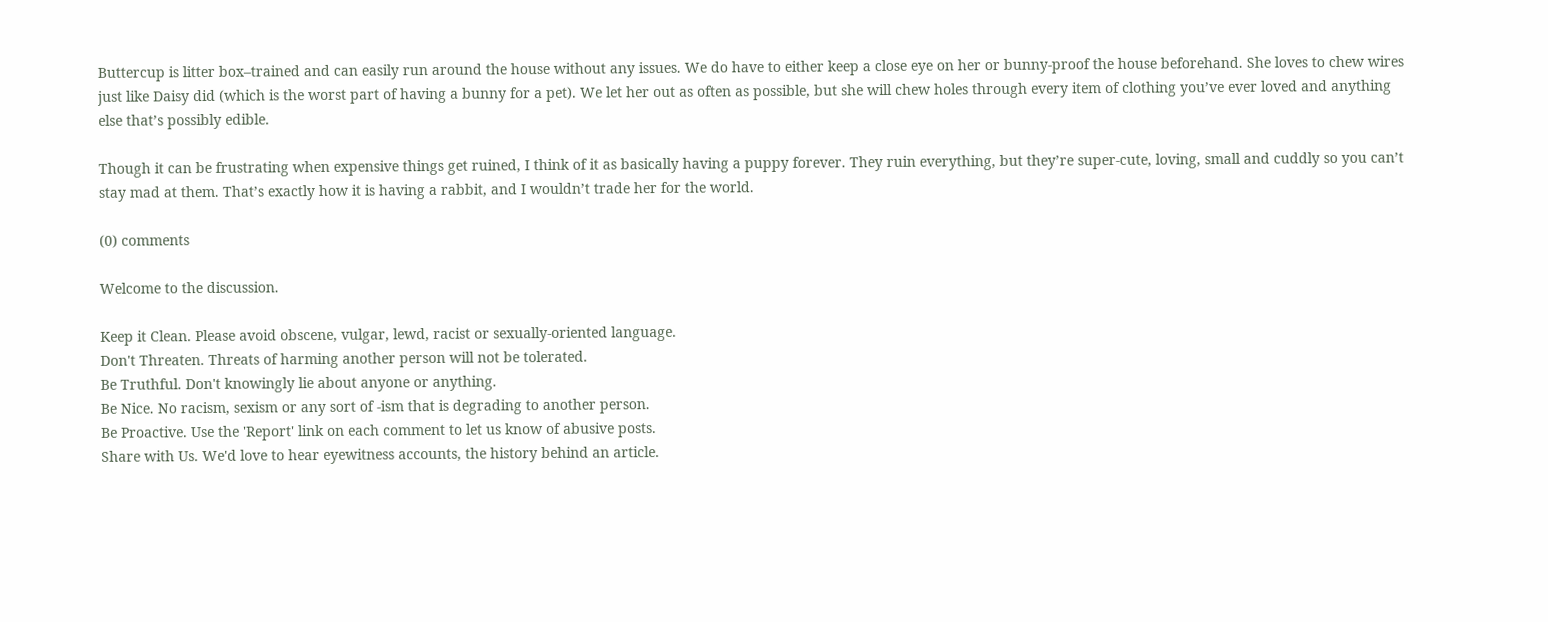Buttercup is litter box–trained and can easily run around the house without any issues. We do have to either keep a close eye on her or bunny-proof the house beforehand. She loves to chew wires just like Daisy did (which is the worst part of having a bunny for a pet). We let her out as often as possible, but she will chew holes through every item of clothing you’ve ever loved and anything else that’s possibly edible.

Though it can be frustrating when expensive things get ruined, I think of it as basically having a puppy forever. They ruin everything, but they’re super-cute, loving, small and cuddly so you can’t stay mad at them. That’s exactly how it is having a rabbit, and I wouldn’t trade her for the world.

(0) comments

Welcome to the discussion.

Keep it Clean. Please avoid obscene, vulgar, lewd, racist or sexually-oriented language.
Don't Threaten. Threats of harming another person will not be tolerated.
Be Truthful. Don't knowingly lie about anyone or anything.
Be Nice. No racism, sexism or any sort of -ism that is degrading to another person.
Be Proactive. Use the 'Report' link on each comment to let us know of abusive posts.
Share with Us. We'd love to hear eyewitness accounts, the history behind an article.